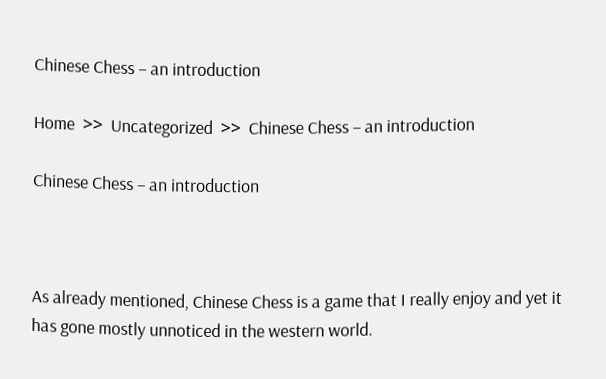Chinese Chess – an introduction

Home  >>  Uncategorized  >>  Chinese Chess – an introduction

Chinese Chess – an introduction



As already mentioned, Chinese Chess is a game that I really enjoy and yet it has gone mostly unnoticed in the western world.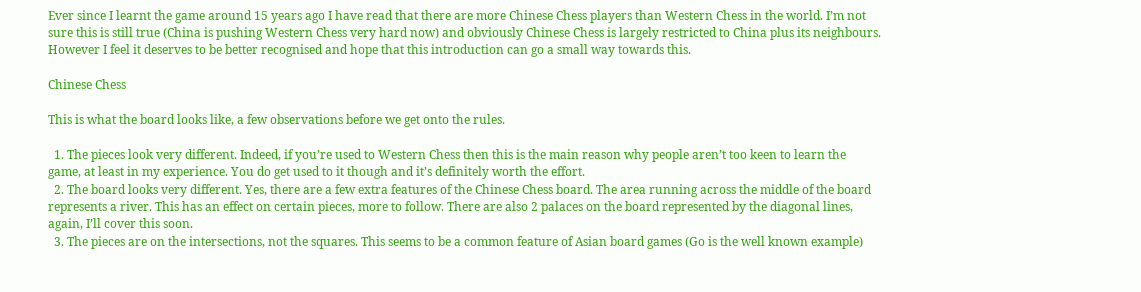Ever since I learnt the game around 15 years ago I have read that there are more Chinese Chess players than Western Chess in the world. I’m not sure this is still true (China is pushing Western Chess very hard now) and obviously Chinese Chess is largely restricted to China plus its neighbours. However I feel it deserves to be better recognised and hope that this introduction can go a small way towards this.

Chinese Chess

This is what the board looks like, a few observations before we get onto the rules.

  1. The pieces look very different. Indeed, if you’re used to Western Chess then this is the main reason why people aren’t too keen to learn the game, at least in my experience. You do get used to it though and it’s definitely worth the effort.
  2. The board looks very different. Yes, there are a few extra features of the Chinese Chess board. The area running across the middle of the board represents a river. This has an effect on certain pieces, more to follow. There are also 2 palaces on the board represented by the diagonal lines, again, I’ll cover this soon.
  3. The pieces are on the intersections, not the squares. This seems to be a common feature of Asian board games (Go is the well known example)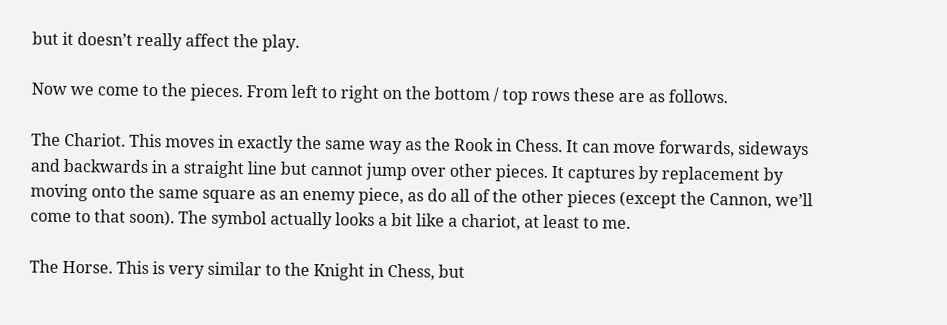but it doesn’t really affect the play.

Now we come to the pieces. From left to right on the bottom / top rows these are as follows.

The Chariot. This moves in exactly the same way as the Rook in Chess. It can move forwards, sideways and backwards in a straight line but cannot jump over other pieces. It captures by replacement by moving onto the same square as an enemy piece, as do all of the other pieces (except the Cannon, we’ll come to that soon). The symbol actually looks a bit like a chariot, at least to me.

The Horse. This is very similar to the Knight in Chess, but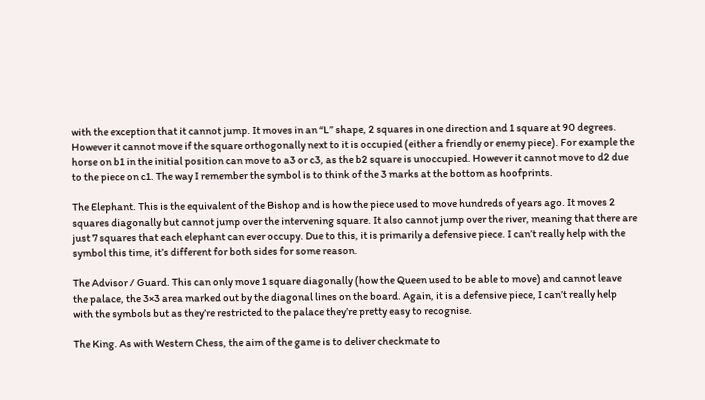with the exception that it cannot jump. It moves in an “L” shape, 2 squares in one direction and 1 square at 90 degrees. However it cannot move if the square orthogonally next to it is occupied (either a friendly or enemy piece). For example the horse on b1 in the initial position can move to a3 or c3, as the b2 square is unoccupied. However it cannot move to d2 due to the piece on c1. The way I remember the symbol is to think of the 3 marks at the bottom as hoofprints.

The Elephant. This is the equivalent of the Bishop and is how the piece used to move hundreds of years ago. It moves 2 squares diagonally but cannot jump over the intervening square. It also cannot jump over the river, meaning that there are just 7 squares that each elephant can ever occupy. Due to this, it is primarily a defensive piece. I can’t really help with the symbol this time, it’s different for both sides for some reason.

The Advisor / Guard. This can only move 1 square diagonally (how the Queen used to be able to move) and cannot leave the palace, the 3×3 area marked out by the diagonal lines on the board. Again, it is a defensive piece, I can’t really help with the symbols but as they’re restricted to the palace they’re pretty easy to recognise.

The King. As with Western Chess, the aim of the game is to deliver checkmate to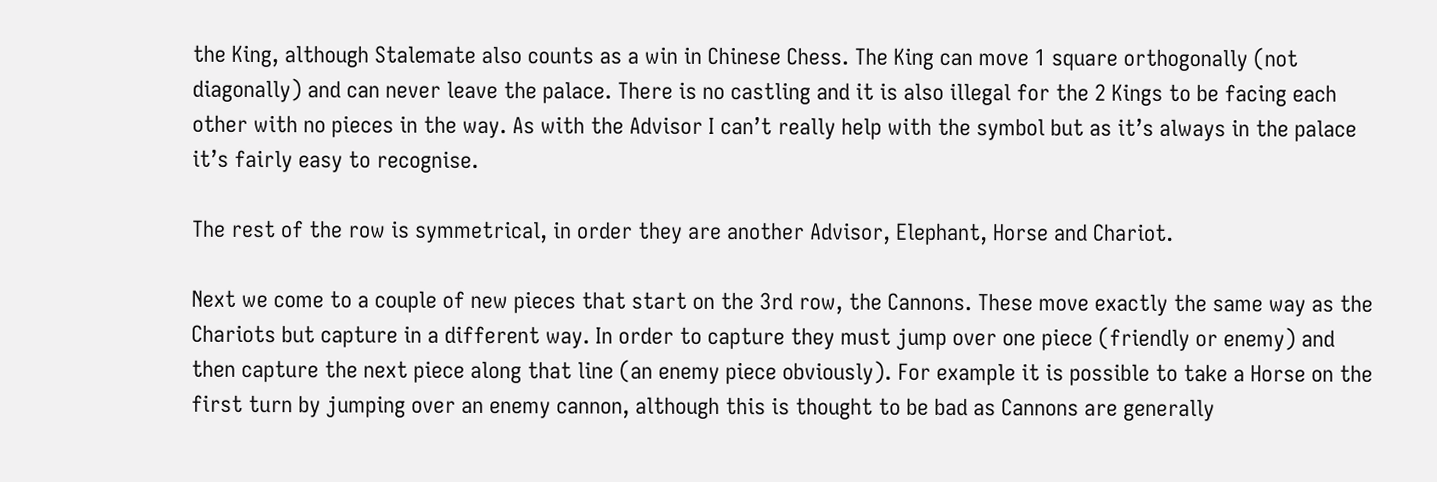the King, although Stalemate also counts as a win in Chinese Chess. The King can move 1 square orthogonally (not diagonally) and can never leave the palace. There is no castling and it is also illegal for the 2 Kings to be facing each other with no pieces in the way. As with the Advisor I can’t really help with the symbol but as it’s always in the palace it’s fairly easy to recognise.

The rest of the row is symmetrical, in order they are another Advisor, Elephant, Horse and Chariot.

Next we come to a couple of new pieces that start on the 3rd row, the Cannons. These move exactly the same way as the Chariots but capture in a different way. In order to capture they must jump over one piece (friendly or enemy) and then capture the next piece along that line (an enemy piece obviously). For example it is possible to take a Horse on the first turn by jumping over an enemy cannon, although this is thought to be bad as Cannons are generally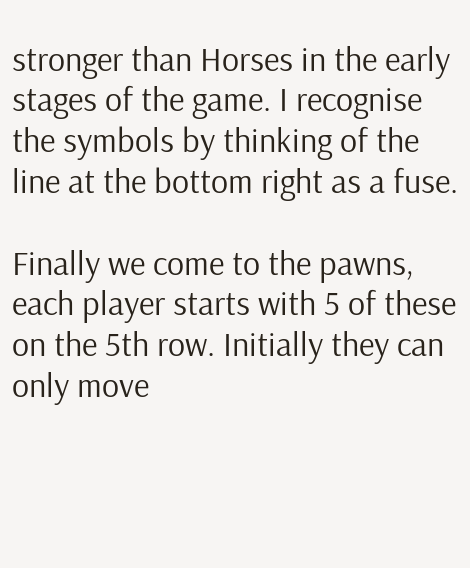stronger than Horses in the early stages of the game. I recognise the symbols by thinking of the line at the bottom right as a fuse.

Finally we come to the pawns, each player starts with 5 of these on the 5th row. Initially they can only move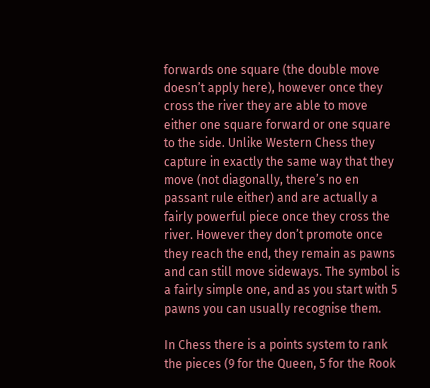forwards one square (the double move doesn’t apply here), however once they cross the river they are able to move either one square forward or one square to the side. Unlike Western Chess they capture in exactly the same way that they move (not diagonally, there’s no en passant rule either) and are actually a fairly powerful piece once they cross the river. However they don’t promote once they reach the end, they remain as pawns and can still move sideways. The symbol is a fairly simple one, and as you start with 5 pawns you can usually recognise them.

In Chess there is a points system to rank the pieces (9 for the Queen, 5 for the Rook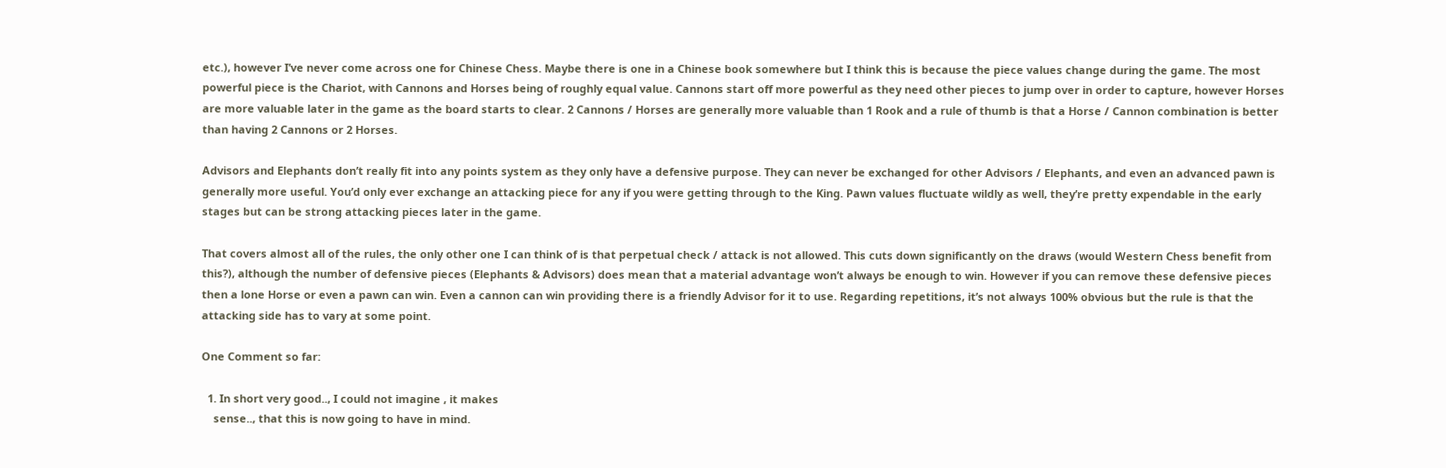etc.), however I’ve never come across one for Chinese Chess. Maybe there is one in a Chinese book somewhere but I think this is because the piece values change during the game. The most powerful piece is the Chariot, with Cannons and Horses being of roughly equal value. Cannons start off more powerful as they need other pieces to jump over in order to capture, however Horses are more valuable later in the game as the board starts to clear. 2 Cannons / Horses are generally more valuable than 1 Rook and a rule of thumb is that a Horse / Cannon combination is better than having 2 Cannons or 2 Horses.

Advisors and Elephants don’t really fit into any points system as they only have a defensive purpose. They can never be exchanged for other Advisors / Elephants, and even an advanced pawn is generally more useful. You’d only ever exchange an attacking piece for any if you were getting through to the King. Pawn values fluctuate wildly as well, they’re pretty expendable in the early stages but can be strong attacking pieces later in the game.

That covers almost all of the rules, the only other one I can think of is that perpetual check / attack is not allowed. This cuts down significantly on the draws (would Western Chess benefit from this?), although the number of defensive pieces (Elephants & Advisors) does mean that a material advantage won’t always be enough to win. However if you can remove these defensive pieces then a lone Horse or even a pawn can win. Even a cannon can win providing there is a friendly Advisor for it to use. Regarding repetitions, it’s not always 100% obvious but the rule is that the attacking side has to vary at some point.

One Comment so far:

  1. In short very good.., I could not imagine , it makes
    sense.., that this is now going to have in mind.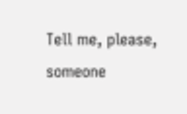Tell me, please, someone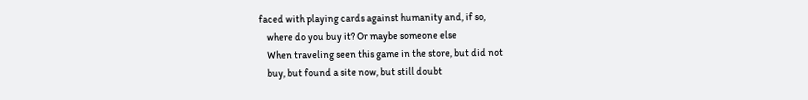faced with playing cards against humanity and, if so,
    where do you buy it? Or maybe someone else
    When traveling seen this game in the store, but did not
    buy, but found a site now, but still doubt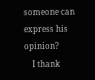someone can express his opinion?
    I thank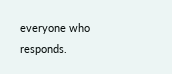everyone who responds.